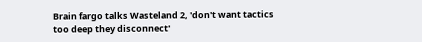Brain fargo talks Wasteland 2, 'don't want tactics too deep they disconnect'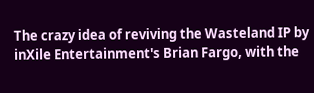The crazy idea of reviving the Wasteland IP by inXile Entertainment's Brian Fargo, with the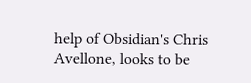help of Obsidian's Chris Avellone, looks to be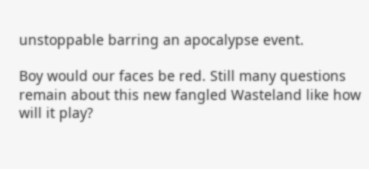unstoppable barring an apocalypse event.

Boy would our faces be red. Still many questions remain about this new fangled Wasteland like how will it play?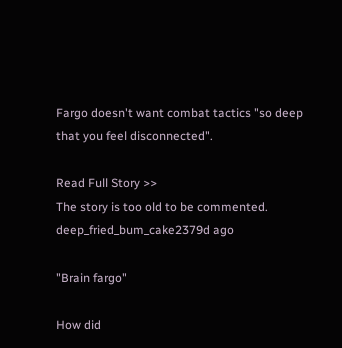Fargo doesn't want combat tactics "so deep that you feel disconnected".

Read Full Story >>
The story is too old to be commented.
deep_fried_bum_cake2379d ago

"Brain fargo"

How did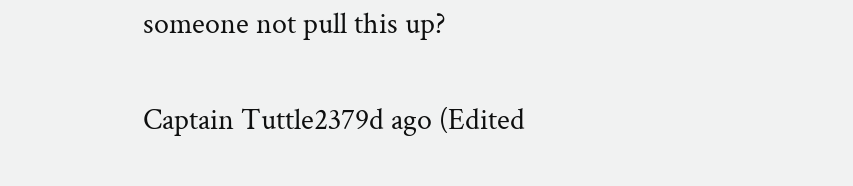someone not pull this up?

Captain Tuttle2379d ago (Edited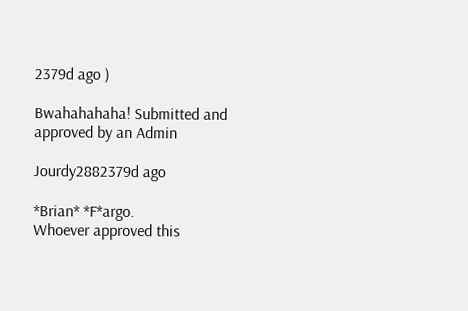2379d ago )

Bwahahahaha! Submitted and approved by an Admin

Jourdy2882379d ago

*Brian* *F*argo.
Whoever approved this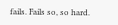fails. Fails so, so hard.